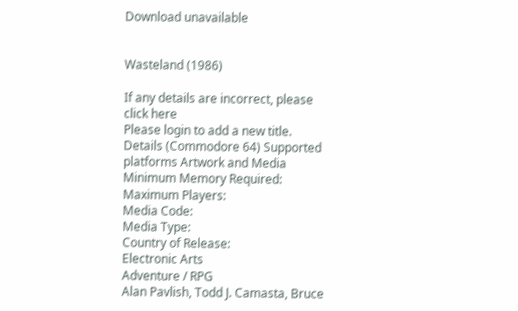Download unavailable


Wasteland (1986)

If any details are incorrect, please click here
Please login to add a new title.
Details (Commodore 64) Supported platforms Artwork and Media
Minimum Memory Required:
Maximum Players:
Media Code:
Media Type:
Country of Release:
Electronic Arts
Adventure / RPG
Alan Pavlish, Todd J. Camasta, Bruce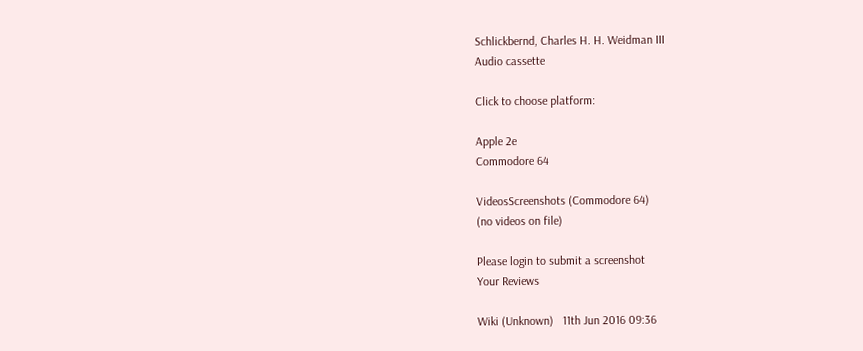Schlickbernd, Charles H. H. Weidman III
Audio cassette

Click to choose platform:

Apple 2e
Commodore 64

VideosScreenshots (Commodore 64)
(no videos on file)

Please login to submit a screenshot
Your Reviews

Wiki (Unknown)   11th Jun 2016 09:36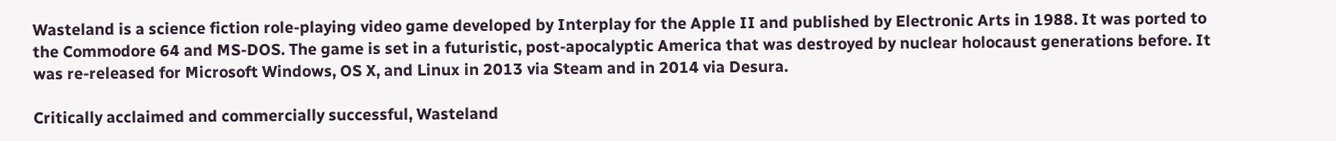Wasteland is a science fiction role-playing video game developed by Interplay for the Apple II and published by Electronic Arts in 1988. It was ported to the Commodore 64 and MS-DOS. The game is set in a futuristic, post-apocalyptic America that was destroyed by nuclear holocaust generations before. It was re-released for Microsoft Windows, OS X, and Linux in 2013 via Steam and in 2014 via Desura.

Critically acclaimed and commercially successful, Wasteland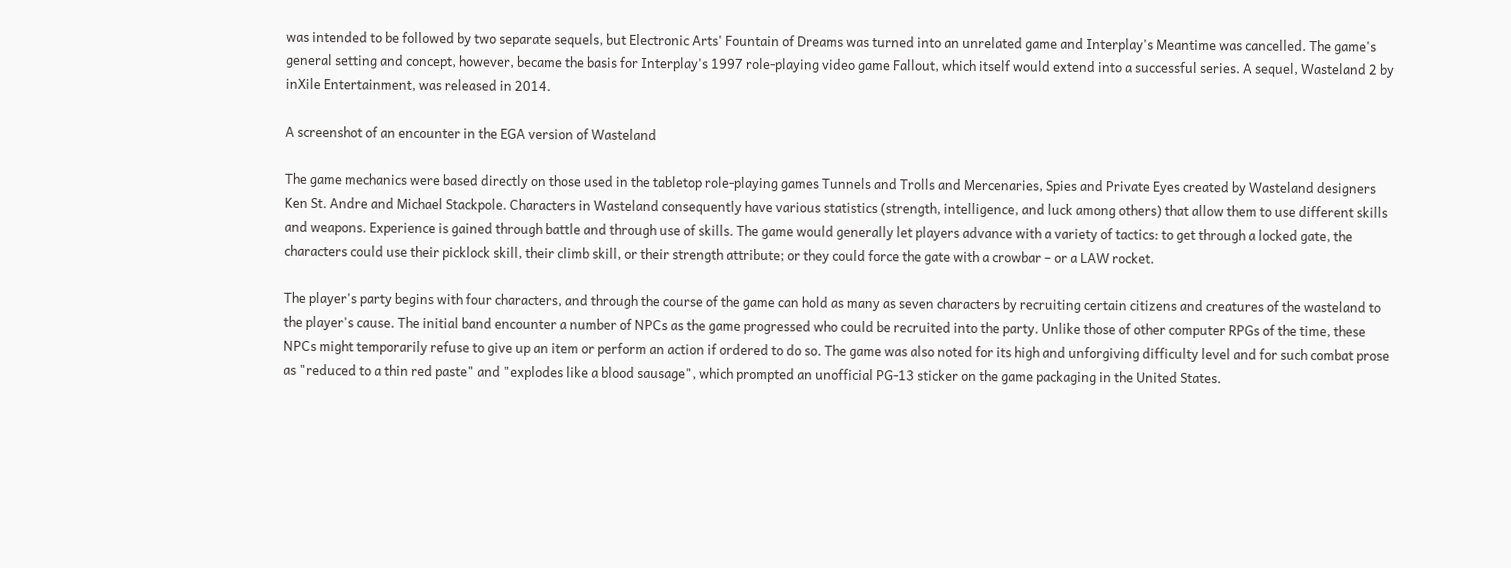was intended to be followed by two separate sequels, but Electronic Arts' Fountain of Dreams was turned into an unrelated game and Interplay's Meantime was cancelled. The game's general setting and concept, however, became the basis for Interplay's 1997 role-playing video game Fallout, which itself would extend into a successful series. A sequel, Wasteland 2 by inXile Entertainment, was released in 2014.

A screenshot of an encounter in the EGA version of Wasteland

The game mechanics were based directly on those used in the tabletop role-playing games Tunnels and Trolls and Mercenaries, Spies and Private Eyes created by Wasteland designers Ken St. Andre and Michael Stackpole. Characters in Wasteland consequently have various statistics (strength, intelligence, and luck among others) that allow them to use different skills and weapons. Experience is gained through battle and through use of skills. The game would generally let players advance with a variety of tactics: to get through a locked gate, the characters could use their picklock skill, their climb skill, or their strength attribute; or they could force the gate with a crowbar – or a LAW rocket.

The player's party begins with four characters, and through the course of the game can hold as many as seven characters by recruiting certain citizens and creatures of the wasteland to the player's cause. The initial band encounter a number of NPCs as the game progressed who could be recruited into the party. Unlike those of other computer RPGs of the time, these NPCs might temporarily refuse to give up an item or perform an action if ordered to do so. The game was also noted for its high and unforgiving difficulty level and for such combat prose as "reduced to a thin red paste" and "explodes like a blood sausage", which prompted an unofficial PG-13 sticker on the game packaging in the United States.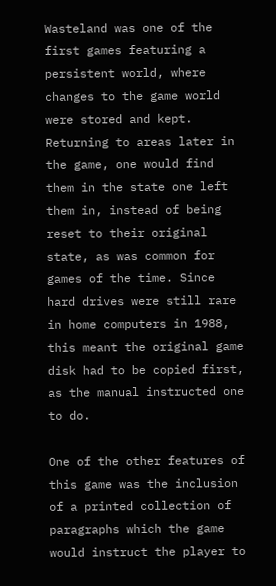Wasteland was one of the first games featuring a persistent world, where changes to the game world were stored and kept. Returning to areas later in the game, one would find them in the state one left them in, instead of being reset to their original state, as was common for games of the time. Since hard drives were still rare in home computers in 1988, this meant the original game disk had to be copied first, as the manual instructed one to do.

One of the other features of this game was the inclusion of a printed collection of paragraphs which the game would instruct the player to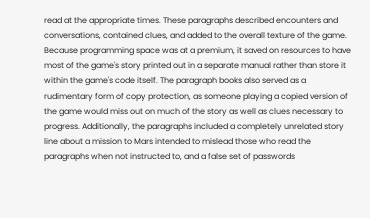read at the appropriate times. These paragraphs described encounters and conversations, contained clues, and added to the overall texture of the game. Because programming space was at a premium, it saved on resources to have most of the game's story printed out in a separate manual rather than store it within the game's code itself. The paragraph books also served as a rudimentary form of copy protection, as someone playing a copied version of the game would miss out on much of the story as well as clues necessary to progress. Additionally, the paragraphs included a completely unrelated story line about a mission to Mars intended to mislead those who read the paragraphs when not instructed to, and a false set of passwords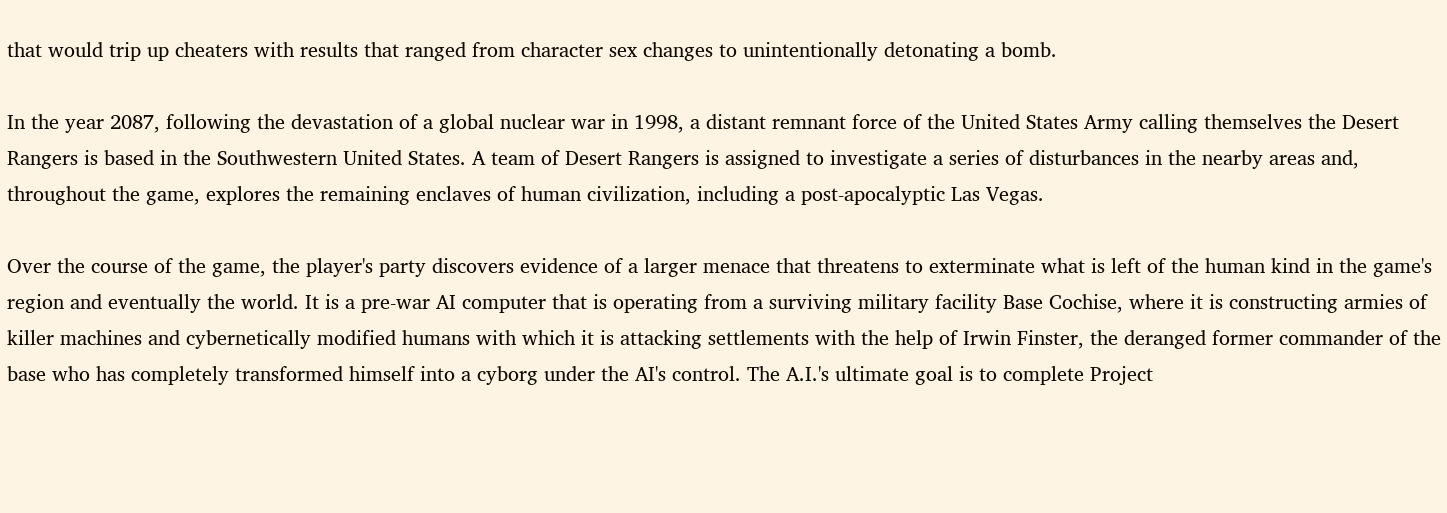that would trip up cheaters with results that ranged from character sex changes to unintentionally detonating a bomb.

In the year 2087, following the devastation of a global nuclear war in 1998, a distant remnant force of the United States Army calling themselves the Desert Rangers is based in the Southwestern United States. A team of Desert Rangers is assigned to investigate a series of disturbances in the nearby areas and, throughout the game, explores the remaining enclaves of human civilization, including a post-apocalyptic Las Vegas.

Over the course of the game, the player's party discovers evidence of a larger menace that threatens to exterminate what is left of the human kind in the game's region and eventually the world. It is a pre-war AI computer that is operating from a surviving military facility Base Cochise, where it is constructing armies of killer machines and cybernetically modified humans with which it is attacking settlements with the help of Irwin Finster, the deranged former commander of the base who has completely transformed himself into a cyborg under the AI's control. The A.I.'s ultimate goal is to complete Project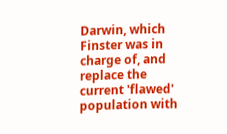Darwin, which Finster was in charge of, and replace the current 'flawed' population with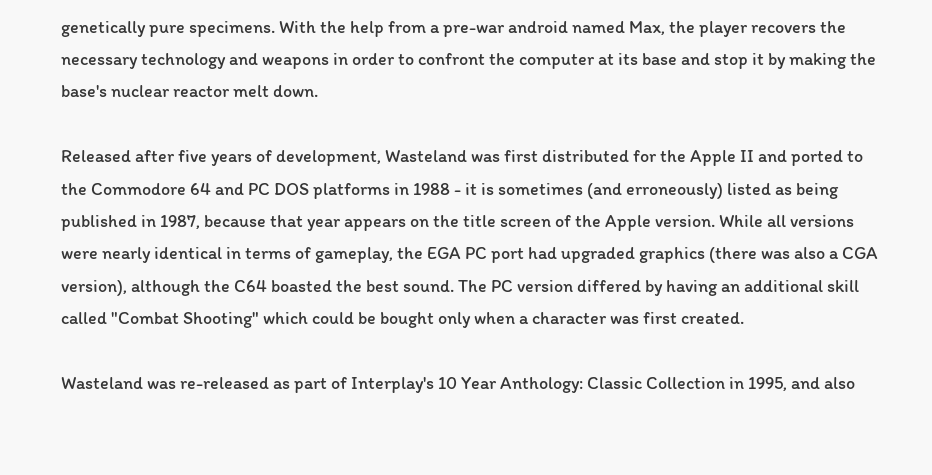genetically pure specimens. With the help from a pre-war android named Max, the player recovers the necessary technology and weapons in order to confront the computer at its base and stop it by making the base's nuclear reactor melt down.

Released after five years of development, Wasteland was first distributed for the Apple II and ported to the Commodore 64 and PC DOS platforms in 1988 - it is sometimes (and erroneously) listed as being published in 1987, because that year appears on the title screen of the Apple version. While all versions were nearly identical in terms of gameplay, the EGA PC port had upgraded graphics (there was also a CGA version), although the C64 boasted the best sound. The PC version differed by having an additional skill called "Combat Shooting" which could be bought only when a character was first created.

Wasteland was re-released as part of Interplay's 10 Year Anthology: Classic Collection in 1995, and also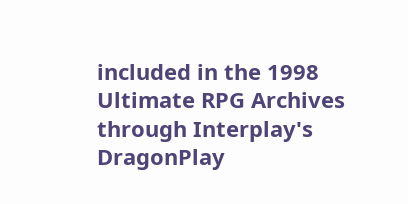included in the 1998 Ultimate RPG Archives through Interplay's DragonPlay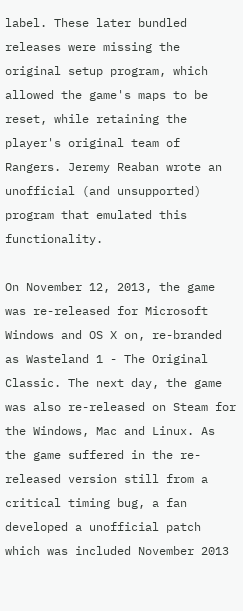label. These later bundled releases were missing the original setup program, which allowed the game's maps to be reset, while retaining the player's original team of Rangers. Jeremy Reaban wrote an unofficial (and unsupported) program that emulated this functionality.

On November 12, 2013, the game was re-released for Microsoft Windows and OS X on, re-branded as Wasteland 1 - The Original Classic. The next day, the game was also re-released on Steam for the Windows, Mac and Linux. As the game suffered in the re-released version still from a critical timing bug, a fan developed a unofficial patch which was included November 2013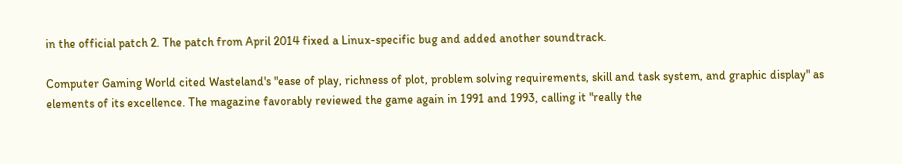in the official patch 2. The patch from April 2014 fixed a Linux-specific bug and added another soundtrack.

Computer Gaming World cited Wasteland's "ease of play, richness of plot, problem solving requirements, skill and task system, and graphic display" as elements of its excellence. The magazine favorably reviewed the game again in 1991 and 1993, calling it "really the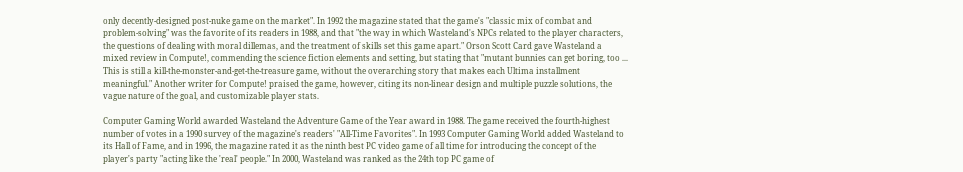only decently-designed post-nuke game on the market". In 1992 the magazine stated that the game's "classic mix of combat and problem-solving" was the favorite of its readers in 1988, and that "the way in which Wasteland's NPCs related to the player characters, the questions of dealing with moral dillemas, and the treatment of skills set this game apart." Orson Scott Card gave Wasteland a mixed review in Compute!, commending the science fiction elements and setting, but stating that "mutant bunnies can get boring, too ... This is still a kill-the-monster-and-get-the-treasure game, without the overarching story that makes each Ultima installment meaningful." Another writer for Compute! praised the game, however, citing its non-linear design and multiple puzzle solutions, the vague nature of the goal, and customizable player stats.

Computer Gaming World awarded Wasteland the Adventure Game of the Year award in 1988. The game received the fourth-highest number of votes in a 1990 survey of the magazine's readers' "All-Time Favorites". In 1993 Computer Gaming World added Wasteland to its Hall of Fame, and in 1996, the magazine rated it as the ninth best PC video game of all time for introducing the concept of the player's party "acting like the 'real' people." In 2000, Wasteland was ranked as the 24th top PC game of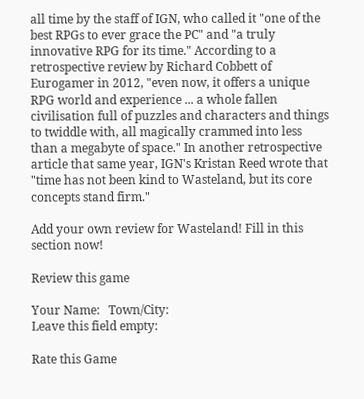all time by the staff of IGN, who called it "one of the best RPGs to ever grace the PC" and "a truly innovative RPG for its time." According to a retrospective review by Richard Cobbett of Eurogamer in 2012, "even now, it offers a unique RPG world and experience ... a whole fallen civilisation full of puzzles and characters and things to twiddle with, all magically crammed into less than a megabyte of space." In another retrospective article that same year, IGN's Kristan Reed wrote that "time has not been kind to Wasteland, but its core concepts stand firm."

Add your own review for Wasteland! Fill in this section now!

Review this game

Your Name:   Town/City:
Leave this field empty:

Rate this Game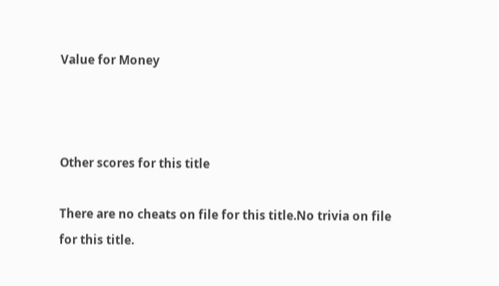Value for Money



Other scores for this title

There are no cheats on file for this title.No trivia on file for this title.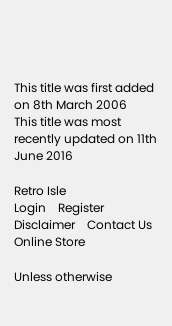This title was first added on 8th March 2006
This title was most recently updated on 11th June 2016

Retro Isle
Login    Register     Disclaimer    Contact Us    Online Store

Unless otherwise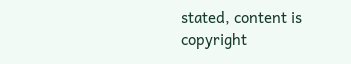stated, content is copyright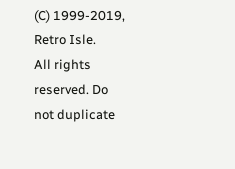(C) 1999-2019, Retro Isle.
All rights reserved. Do not duplicate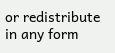or redistribute in any form